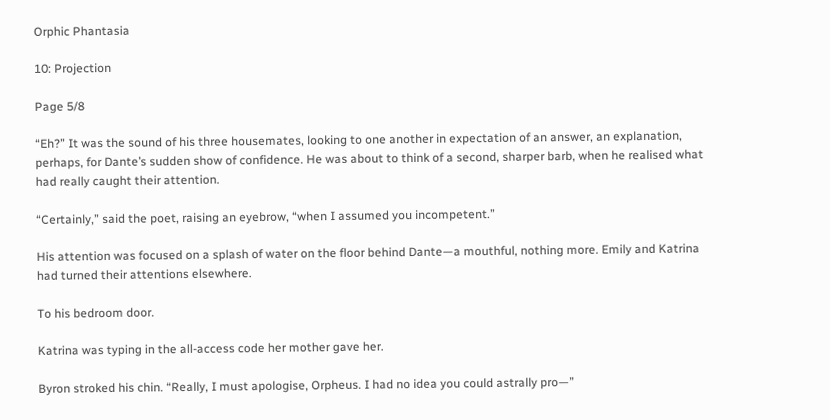Orphic Phantasia

10: Projection

Page 5/8

“Eh?” It was the sound of his three housemates, looking to one another in expectation of an answer, an explanation, perhaps, for Dante’s sudden show of confidence. He was about to think of a second, sharper barb, when he realised what had really caught their attention.

“Certainly,” said the poet, raising an eyebrow, “when I assumed you incompetent.”

His attention was focused on a splash of water on the floor behind Dante—a mouthful, nothing more. Emily and Katrina had turned their attentions elsewhere.

To his bedroom door.

Katrina was typing in the all-access code her mother gave her.

Byron stroked his chin. “Really, I must apologise, Orpheus. I had no idea you could astrally pro—”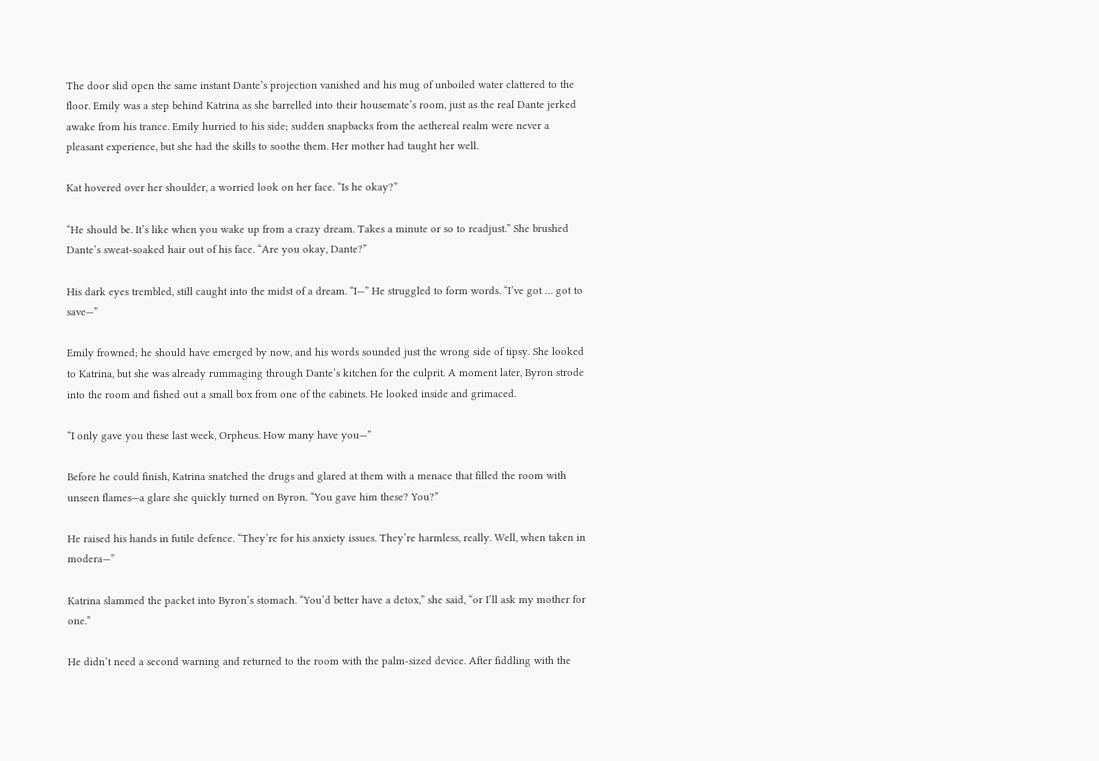The door slid open the same instant Dante’s projection vanished and his mug of unboiled water clattered to the floor. Emily was a step behind Katrina as she barrelled into their housemate’s room, just as the real Dante jerked awake from his trance. Emily hurried to his side; sudden snapbacks from the aethereal realm were never a pleasant experience, but she had the skills to soothe them. Her mother had taught her well.

Kat hovered over her shoulder, a worried look on her face. “Is he okay?”

“He should be. It’s like when you wake up from a crazy dream. Takes a minute or so to readjust.” She brushed Dante’s sweat-soaked hair out of his face. “Are you okay, Dante?”

His dark eyes trembled, still caught into the midst of a dream. “I—” He struggled to form words. “I’ve got … got to save—”

Emily frowned; he should have emerged by now, and his words sounded just the wrong side of tipsy. She looked to Katrina, but she was already rummaging through Dante’s kitchen for the culprit. A moment later, Byron strode into the room and fished out a small box from one of the cabinets. He looked inside and grimaced.

“I only gave you these last week, Orpheus. How many have you—”

Before he could finish, Katrina snatched the drugs and glared at them with a menace that filled the room with unseen flames—a glare she quickly turned on Byron. “You gave him these? You?”

He raised his hands in futile defence. “They’re for his anxiety issues. They’re harmless, really. Well, when taken in modera—”

Katrina slammed the packet into Byron’s stomach. “You’d better have a detox,” she said, “or I’ll ask my mother for one.”

He didn’t need a second warning and returned to the room with the palm-sized device. After fiddling with the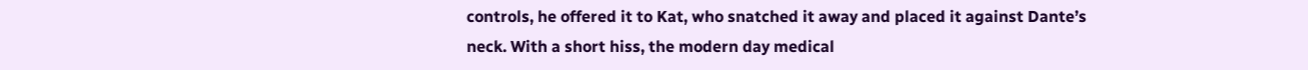controls, he offered it to Kat, who snatched it away and placed it against Dante’s neck. With a short hiss, the modern day medical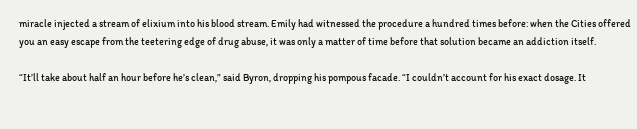miracle injected a stream of elixium into his blood stream. Emily had witnessed the procedure a hundred times before: when the Cities offered you an easy escape from the teetering edge of drug abuse, it was only a matter of time before that solution became an addiction itself.

“It’ll take about half an hour before he’s clean,” said Byron, dropping his pompous facade. “I couldn’t account for his exact dosage. It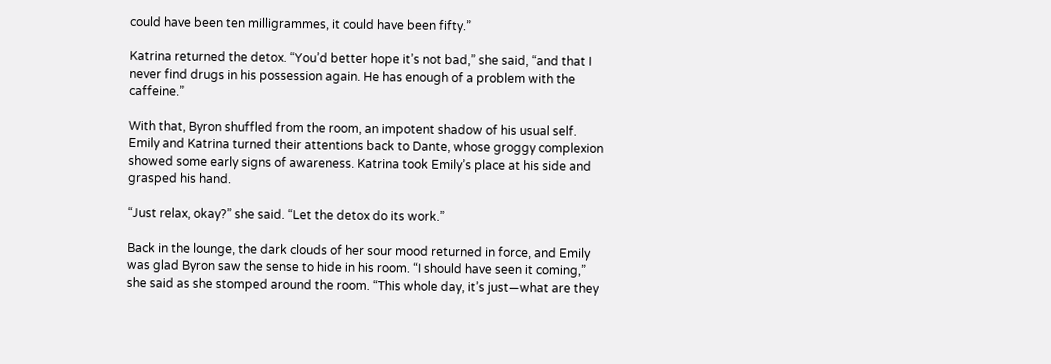could have been ten milligrammes, it could have been fifty.”

Katrina returned the detox. “You’d better hope it’s not bad,” she said, “and that I never find drugs in his possession again. He has enough of a problem with the caffeine.”

With that, Byron shuffled from the room, an impotent shadow of his usual self. Emily and Katrina turned their attentions back to Dante, whose groggy complexion showed some early signs of awareness. Katrina took Emily’s place at his side and grasped his hand.

“Just relax, okay?” she said. “Let the detox do its work.”

Back in the lounge, the dark clouds of her sour mood returned in force, and Emily was glad Byron saw the sense to hide in his room. “I should have seen it coming,” she said as she stomped around the room. “This whole day, it’s just—what are they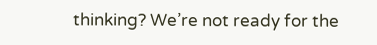thinking? We’re not ready for the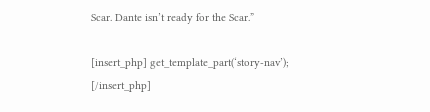Scar. Dante isn’t ready for the Scar.”

[insert_php] get_template_part(‘story-nav’); [/insert_php]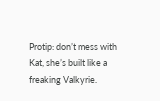Protip: don’t mess with Kat, she’s built like a freaking Valkyrie.